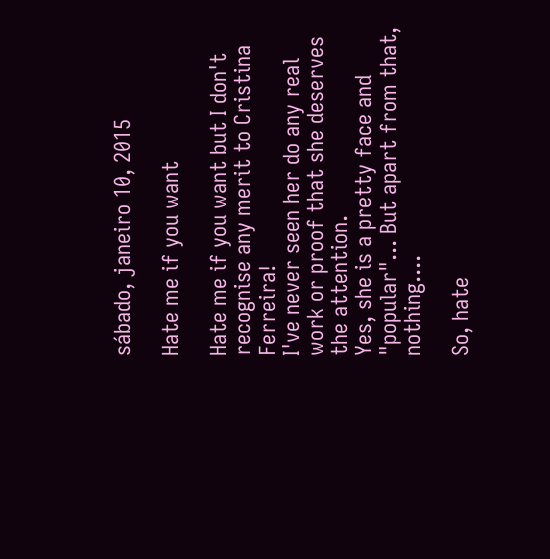sábado, janeiro 10, 2015

Hate me if you want

Hate me if you want but I don't recognise any merit to Cristina Ferreira!
I've never seen her do any real work or proof that she deserves the attention.
Yes, she is a pretty face and "popular"... But apart from that, nothing....

So, hate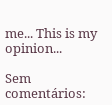me... This is my opinion...

Sem comentários: